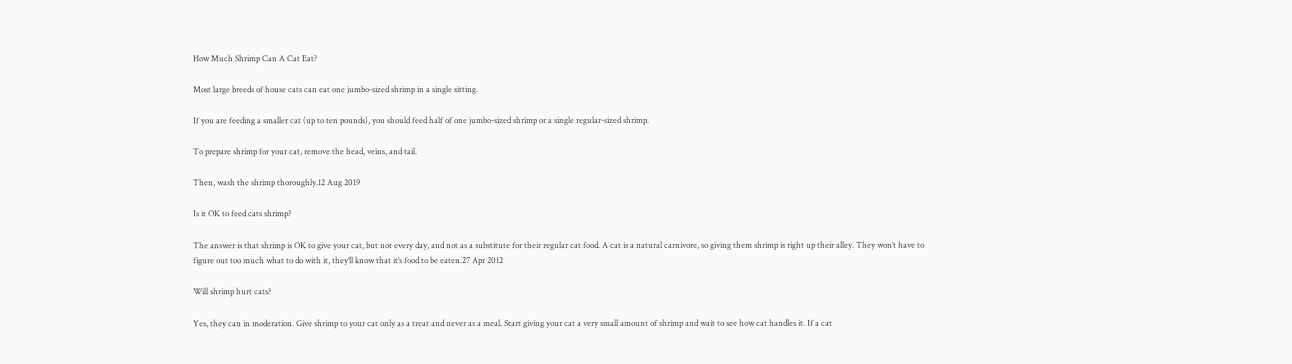How Much Shrimp Can A Cat Eat?

Most large breeds of house cats can eat one jumbo-sized shrimp in a single sitting.

If you are feeding a smaller cat (up to ten pounds), you should feed half of one jumbo-sized shrimp or a single regular-sized shrimp.

To prepare shrimp for your cat, remove the head, veins, and tail.

Then, wash the shrimp thoroughly.12 Aug 2019

Is it OK to feed cats shrimp?

The answer is that shrimp is OK to give your cat, but not every day, and not as a substitute for their regular cat food. A cat is a natural carnivore, so giving them shrimp is right up their alley. They won’t have to figure out too much what to do with it, they’ll know that it’s food to be eaten.27 Apr 2012

Will shrimp hurt cats?

Yes, they can in moderation. Give shrimp to your cat only as a treat and never as a meal. Start giving your cat a very small amount of shrimp and wait to see how cat handles it. If a cat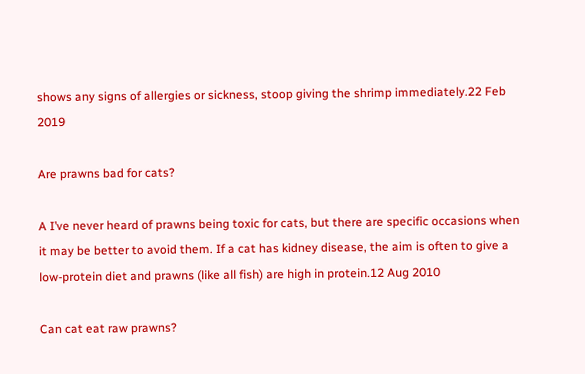shows any signs of allergies or sickness, stoop giving the shrimp immediately.22 Feb 2019

Are prawns bad for cats?

A I’ve never heard of prawns being toxic for cats, but there are specific occasions when it may be better to avoid them. If a cat has kidney disease, the aim is often to give a low-protein diet and prawns (like all fish) are high in protein.12 Aug 2010

Can cat eat raw prawns?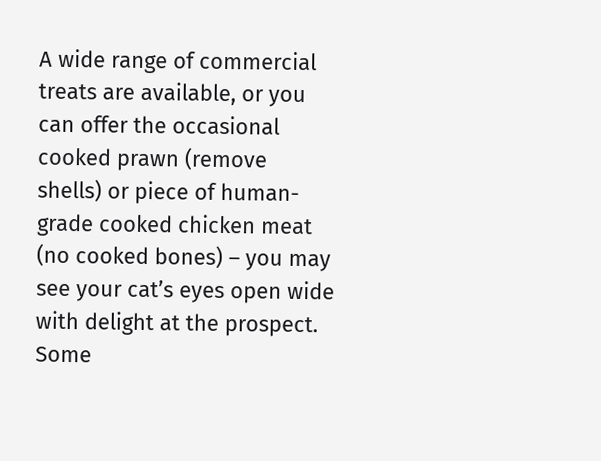A wide range of commercial treats are available, or you can offer the occasional cooked prawn (remove shells) or piece of human-grade cooked chicken meat (no cooked bones) – you may see your cat’s eyes open wide with delight at the prospect. Some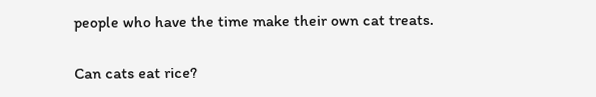people who have the time make their own cat treats.

Can cats eat rice?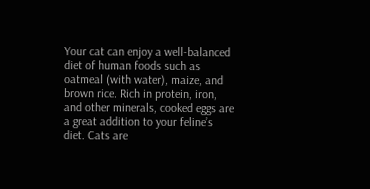Your cat can enjoy a well-balanced diet of human foods such as oatmeal (with water), maize, and brown rice. Rich in protein, iron, and other minerals, cooked eggs are a great addition to your feline’s diet. Cats are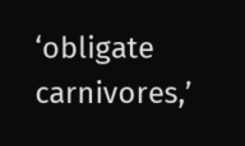‘obligate carnivores,’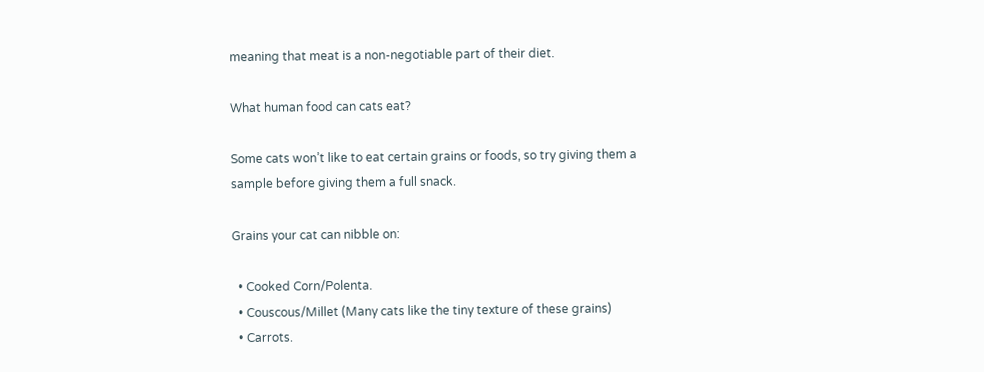meaning that meat is a non-negotiable part of their diet.

What human food can cats eat?

Some cats won’t like to eat certain grains or foods, so try giving them a sample before giving them a full snack.

Grains your cat can nibble on:

  • Cooked Corn/Polenta.
  • Couscous/Millet (Many cats like the tiny texture of these grains)
  • Carrots.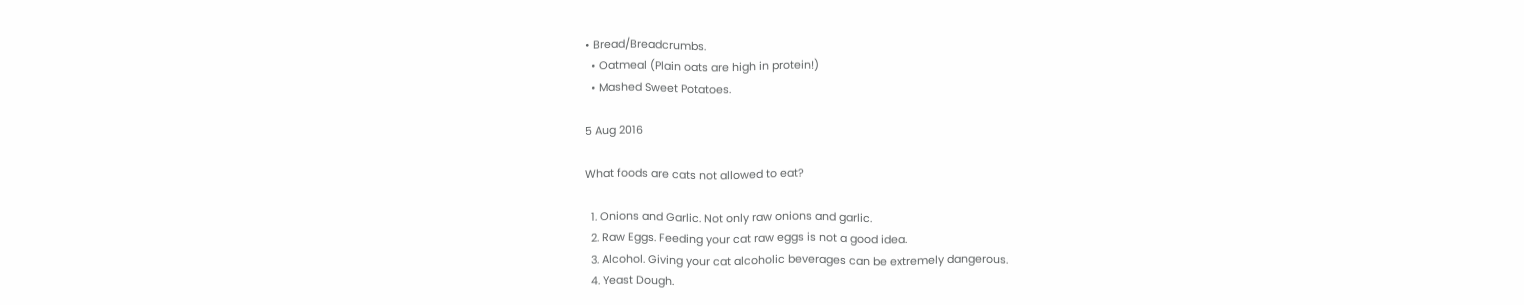• Bread/Breadcrumbs.
  • Oatmeal (Plain oats are high in protein!)
  • Mashed Sweet Potatoes.

5 Aug 2016

What foods are cats not allowed to eat?

  1. Onions and Garlic. Not only raw onions and garlic.
  2. Raw Eggs. Feeding your cat raw eggs is not a good idea.
  3. Alcohol. Giving your cat alcoholic beverages can be extremely dangerous.
  4. Yeast Dough.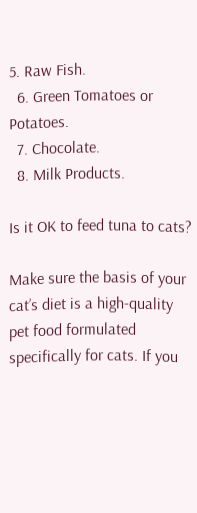5. Raw Fish.
  6. Green Tomatoes or Potatoes.
  7. Chocolate.
  8. Milk Products.

Is it OK to feed tuna to cats?

Make sure the basis of your cat’s diet is a high-quality pet food formulated specifically for cats. If you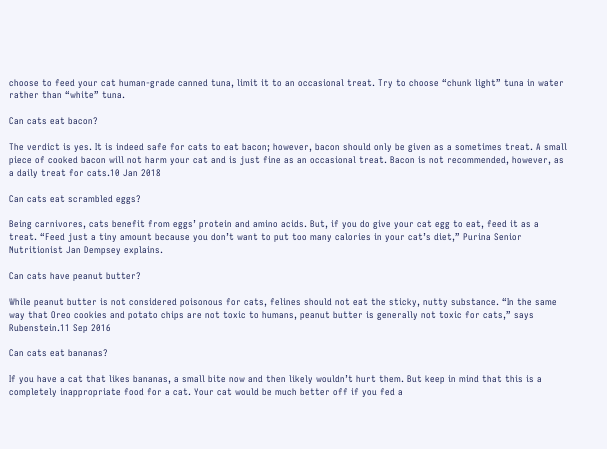choose to feed your cat human-grade canned tuna, limit it to an occasional treat. Try to choose “chunk light” tuna in water rather than “white” tuna.

Can cats eat bacon?

The verdict is yes. It is indeed safe for cats to eat bacon; however, bacon should only be given as a sometimes treat. A small piece of cooked bacon will not harm your cat and is just fine as an occasional treat. Bacon is not recommended, however, as a daily treat for cats.10 Jan 2018

Can cats eat scrambled eggs?

Being carnivores, cats benefit from eggs’ protein and amino acids. But, if you do give your cat egg to eat, feed it as a treat. “Feed just a tiny amount because you don’t want to put too many calories in your cat’s diet,” Purina Senior Nutritionist Jan Dempsey explains.

Can cats have peanut butter?

While peanut butter is not considered poisonous for cats, felines should not eat the sticky, nutty substance. “In the same way that Oreo cookies and potato chips are not toxic to humans, peanut butter is generally not toxic for cats,” says Rubenstein.11 Sep 2016

Can cats eat bananas?

If you have a cat that likes bananas, a small bite now and then likely wouldn’t hurt them. But keep in mind that this is a completely inappropriate food for a cat. Your cat would be much better off if you fed a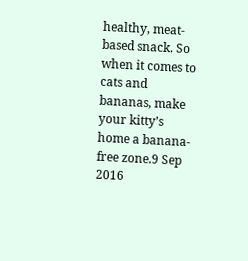healthy, meat-based snack. So when it comes to cats and bananas, make your kitty’s home a banana-free zone.9 Sep 2016